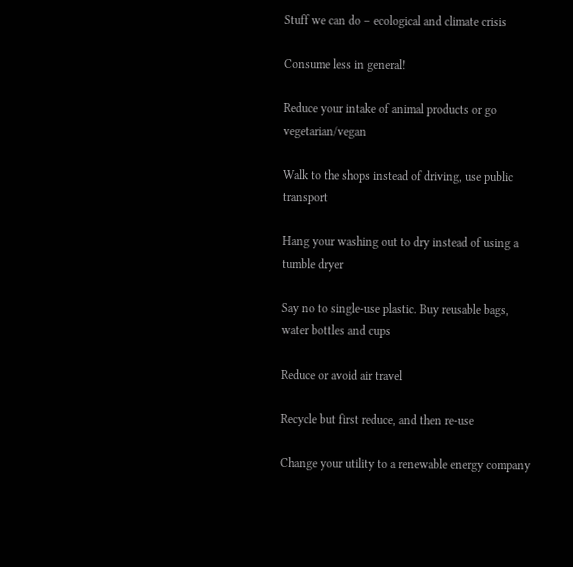Stuff we can do – ecological and climate crisis

Consume less in general!

Reduce your intake of animal products or go vegetarian/vegan

Walk to the shops instead of driving, use public transport

Hang your washing out to dry instead of using a tumble dryer

Say no to single-use plastic. Buy reusable bags, water bottles and cups

Reduce or avoid air travel

Recycle but first reduce, and then re-use

Change your utility to a renewable energy company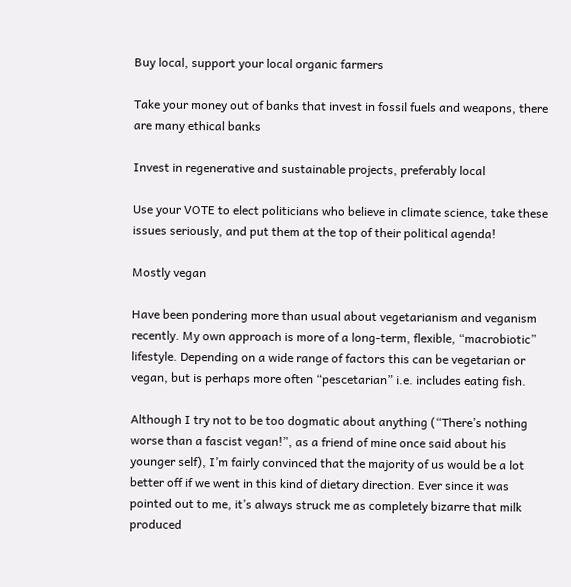Buy local, support your local organic farmers

Take your money out of banks that invest in fossil fuels and weapons, there are many ethical banks

Invest in regenerative and sustainable projects, preferably local

Use your VOTE to elect politicians who believe in climate science, take these issues seriously, and put them at the top of their political agenda!

Mostly vegan

Have been pondering more than usual about vegetarianism and veganism recently. My own approach is more of a long-term, flexible, “macrobiotic” lifestyle. Depending on a wide range of factors this can be vegetarian or vegan, but is perhaps more often “pescetarian” i.e. includes eating fish.

Although I try not to be too dogmatic about anything (“There’s nothing worse than a fascist vegan!”, as a friend of mine once said about his younger self), I’m fairly convinced that the majority of us would be a lot better off if we went in this kind of dietary direction. Ever since it was pointed out to me, it’s always struck me as completely bizarre that milk produced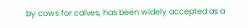by cows for calves, has been widely accepted as a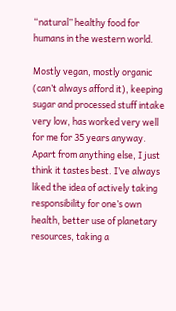“natural” healthy food for humans in the western world.

Mostly vegan, mostly organic (can’t always afford it), keeping sugar and processed stuff intake very low, has worked very well for me for 35 years anyway. Apart from anything else, I just think it tastes best. I’ve always liked the idea of actively taking responsibility for one’s own health, better use of planetary resources, taking a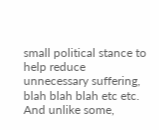small political stance to help reduce unnecessary suffering, blah blah blah etc etc. And unlike some,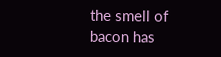the smell of bacon has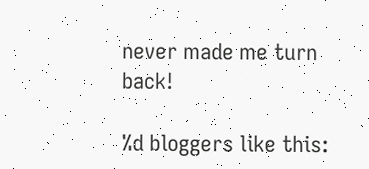never made me turn back!

%d bloggers like this: